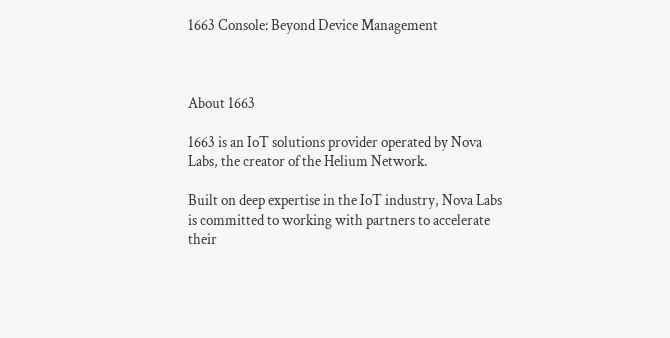1663 Console: Beyond Device Management



About 1663

1663 is an IoT solutions provider operated by Nova Labs, the creator of the Helium Network.

Built on deep expertise in the IoT industry, Nova Labs is committed to working with partners to accelerate their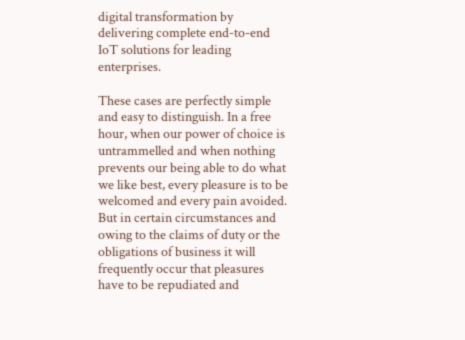digital transformation by delivering complete end-to-end IoT solutions for leading enterprises.

These cases are perfectly simple and easy to distinguish. In a free hour, when our power of choice is untrammelled and when nothing prevents our being able to do what we like best, every pleasure is to be welcomed and every pain avoided. But in certain circumstances and owing to the claims of duty or the obligations of business it will frequently occur that pleasures have to be repudiated and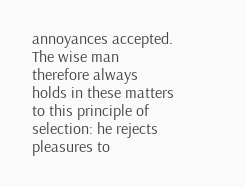annoyances accepted. The wise man therefore always holds in these matters to this principle of selection: he rejects pleasures to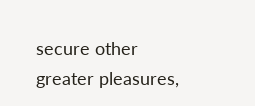secure other greater pleasures,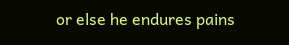or else he endures pains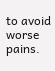to avoid worse pains.